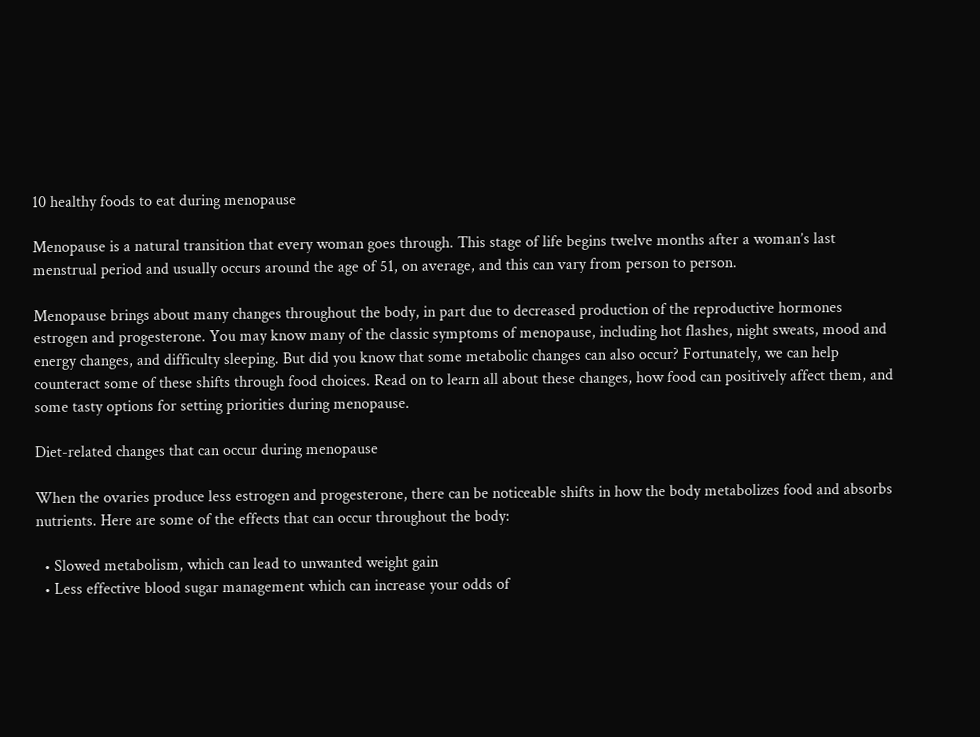10 healthy foods to eat during menopause

Menopause is a natural transition that every woman goes through. This stage of life begins twelve months after a woman’s last menstrual period and usually occurs around the age of 51, on average, and this can vary from person to person.

Menopause brings about many changes throughout the body, in part due to decreased production of the reproductive hormones estrogen and progesterone. You may know many of the classic symptoms of menopause, including hot flashes, night sweats, mood and energy changes, and difficulty sleeping. But did you know that some metabolic changes can also occur? Fortunately, we can help counteract some of these shifts through food choices. Read on to learn all about these changes, how food can positively affect them, and some tasty options for setting priorities during menopause.

Diet-related changes that can occur during menopause

When the ovaries produce less estrogen and progesterone, there can be noticeable shifts in how the body metabolizes food and absorbs nutrients. Here are some of the effects that can occur throughout the body:

  • Slowed metabolism, which can lead to unwanted weight gain
  • Less effective blood sugar management which can increase your odds of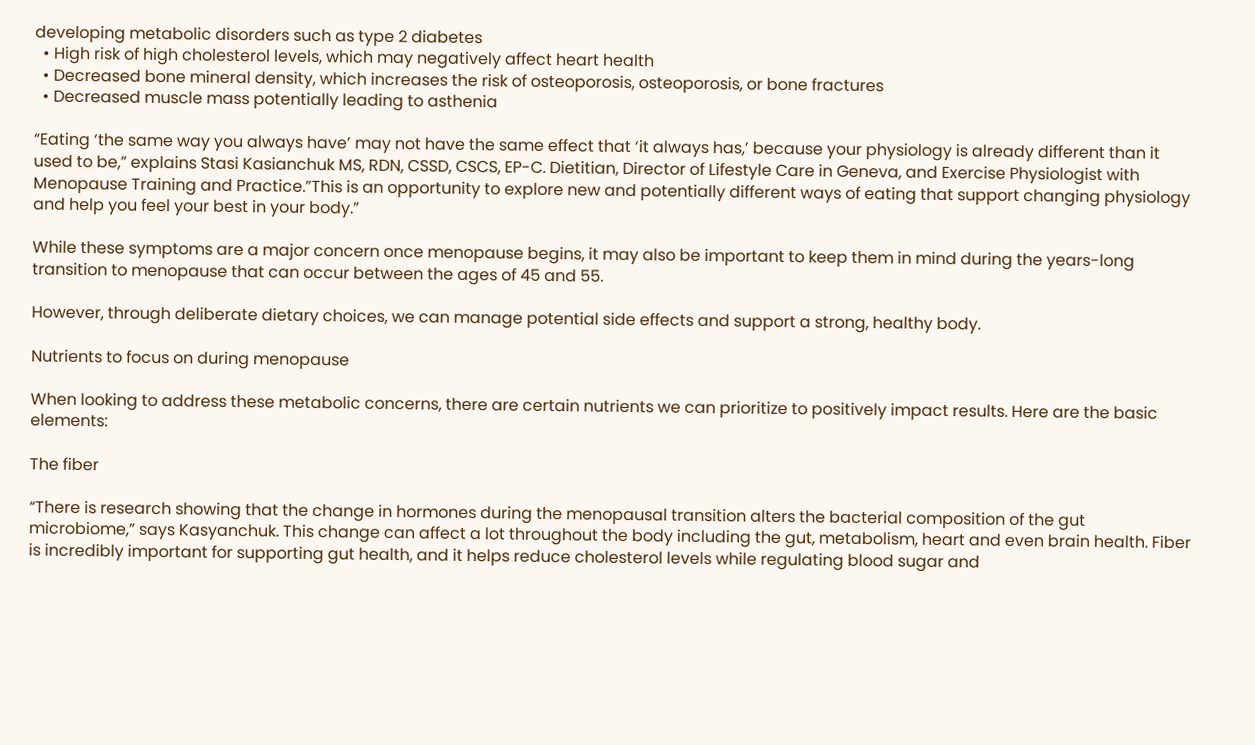developing metabolic disorders such as type 2 diabetes
  • High risk of high cholesterol levels, which may negatively affect heart health
  • Decreased bone mineral density, which increases the risk of osteoporosis, osteoporosis, or bone fractures
  • Decreased muscle mass potentially leading to asthenia

“Eating ‘the same way you always have’ may not have the same effect that ‘it always has,’ because your physiology is already different than it used to be,” explains Stasi Kasianchuk MS, RDN, CSSD, CSCS, EP-C. Dietitian, Director of Lifestyle Care in Geneva, and Exercise Physiologist with Menopause Training and Practice.”This is an opportunity to explore new and potentially different ways of eating that support changing physiology and help you feel your best in your body.”

While these symptoms are a major concern once menopause begins, it may also be important to keep them in mind during the years-long transition to menopause that can occur between the ages of 45 and 55.

However, through deliberate dietary choices, we can manage potential side effects and support a strong, healthy body.

Nutrients to focus on during menopause

When looking to address these metabolic concerns, there are certain nutrients we can prioritize to positively impact results. Here are the basic elements:

The fiber

“There is research showing that the change in hormones during the menopausal transition alters the bacterial composition of the gut microbiome,” says Kasyanchuk. This change can affect a lot throughout the body including the gut, metabolism, heart and even brain health. Fiber is incredibly important for supporting gut health, and it helps reduce cholesterol levels while regulating blood sugar and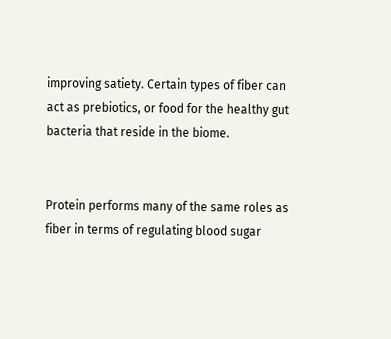improving satiety. Certain types of fiber can act as prebiotics, or food for the healthy gut bacteria that reside in the biome.


Protein performs many of the same roles as fiber in terms of regulating blood sugar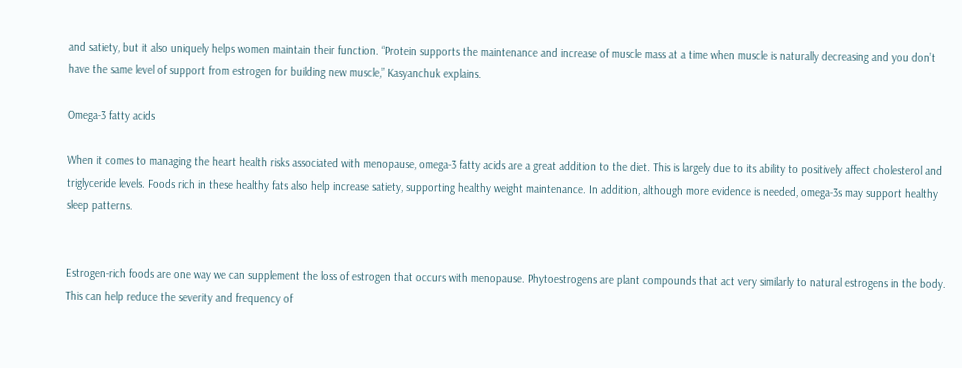and satiety, but it also uniquely helps women maintain their function. “Protein supports the maintenance and increase of muscle mass at a time when muscle is naturally decreasing and you don’t have the same level of support from estrogen for building new muscle,” Kasyanchuk explains.

Omega-3 fatty acids

When it comes to managing the heart health risks associated with menopause, omega-3 fatty acids are a great addition to the diet. This is largely due to its ability to positively affect cholesterol and triglyceride levels. Foods rich in these healthy fats also help increase satiety, supporting healthy weight maintenance. In addition, although more evidence is needed, omega-3s may support healthy sleep patterns.


Estrogen-rich foods are one way we can supplement the loss of estrogen that occurs with menopause. Phytoestrogens are plant compounds that act very similarly to natural estrogens in the body. This can help reduce the severity and frequency of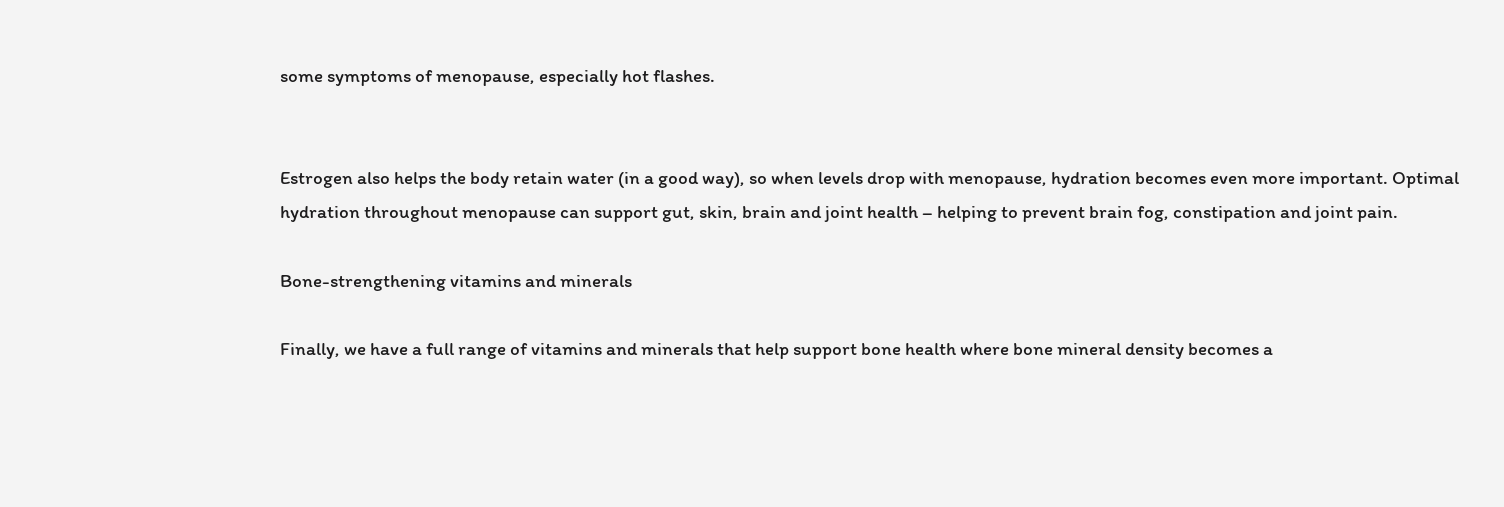some symptoms of menopause, especially hot flashes.


Estrogen also helps the body retain water (in a good way), so when levels drop with menopause, hydration becomes even more important. Optimal hydration throughout menopause can support gut, skin, brain and joint health – helping to prevent brain fog, constipation and joint pain.

Bone-strengthening vitamins and minerals

Finally, we have a full range of vitamins and minerals that help support bone health where bone mineral density becomes a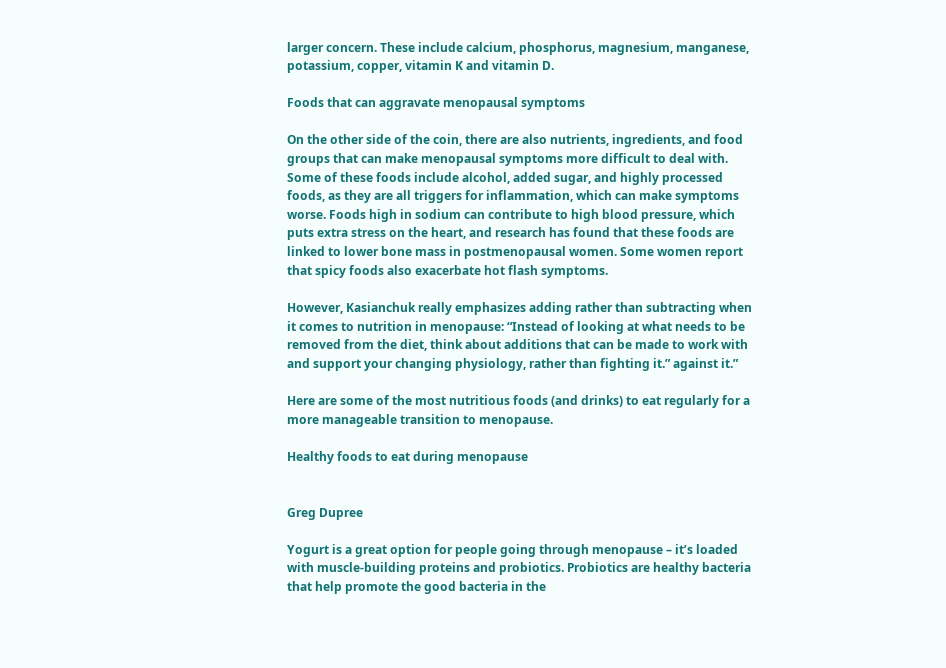larger concern. These include calcium, phosphorus, magnesium, manganese, potassium, copper, vitamin K and vitamin D.

Foods that can aggravate menopausal symptoms

On the other side of the coin, there are also nutrients, ingredients, and food groups that can make menopausal symptoms more difficult to deal with. Some of these foods include alcohol, added sugar, and highly processed foods, as they are all triggers for inflammation, which can make symptoms worse. Foods high in sodium can contribute to high blood pressure, which puts extra stress on the heart, and research has found that these foods are linked to lower bone mass in postmenopausal women. Some women report that spicy foods also exacerbate hot flash symptoms.

However, Kasianchuk really emphasizes adding rather than subtracting when it comes to nutrition in menopause: “Instead of looking at what needs to be removed from the diet, think about additions that can be made to work with and support your changing physiology, rather than fighting it.” against it.”

Here are some of the most nutritious foods (and drinks) to eat regularly for a more manageable transition to menopause.

Healthy foods to eat during menopause


Greg Dupree

Yogurt is a great option for people going through menopause – it’s loaded with muscle-building proteins and probiotics. Probiotics are healthy bacteria that help promote the good bacteria in the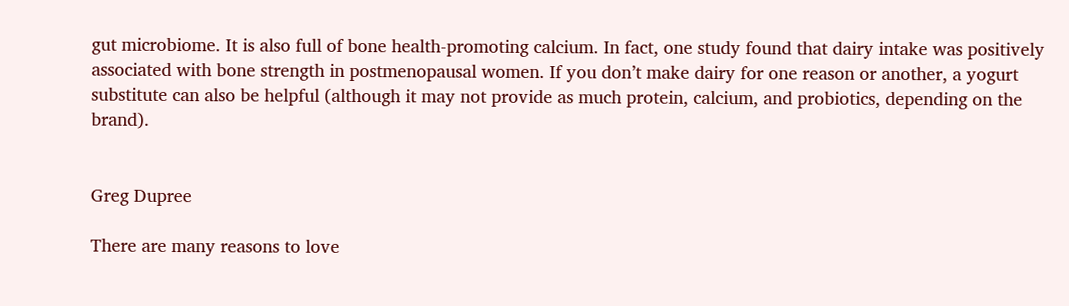gut microbiome. It is also full of bone health-promoting calcium. In fact, one study found that dairy intake was positively associated with bone strength in postmenopausal women. If you don’t make dairy for one reason or another, a yogurt substitute can also be helpful (although it may not provide as much protein, calcium, and probiotics, depending on the brand).


Greg Dupree

There are many reasons to love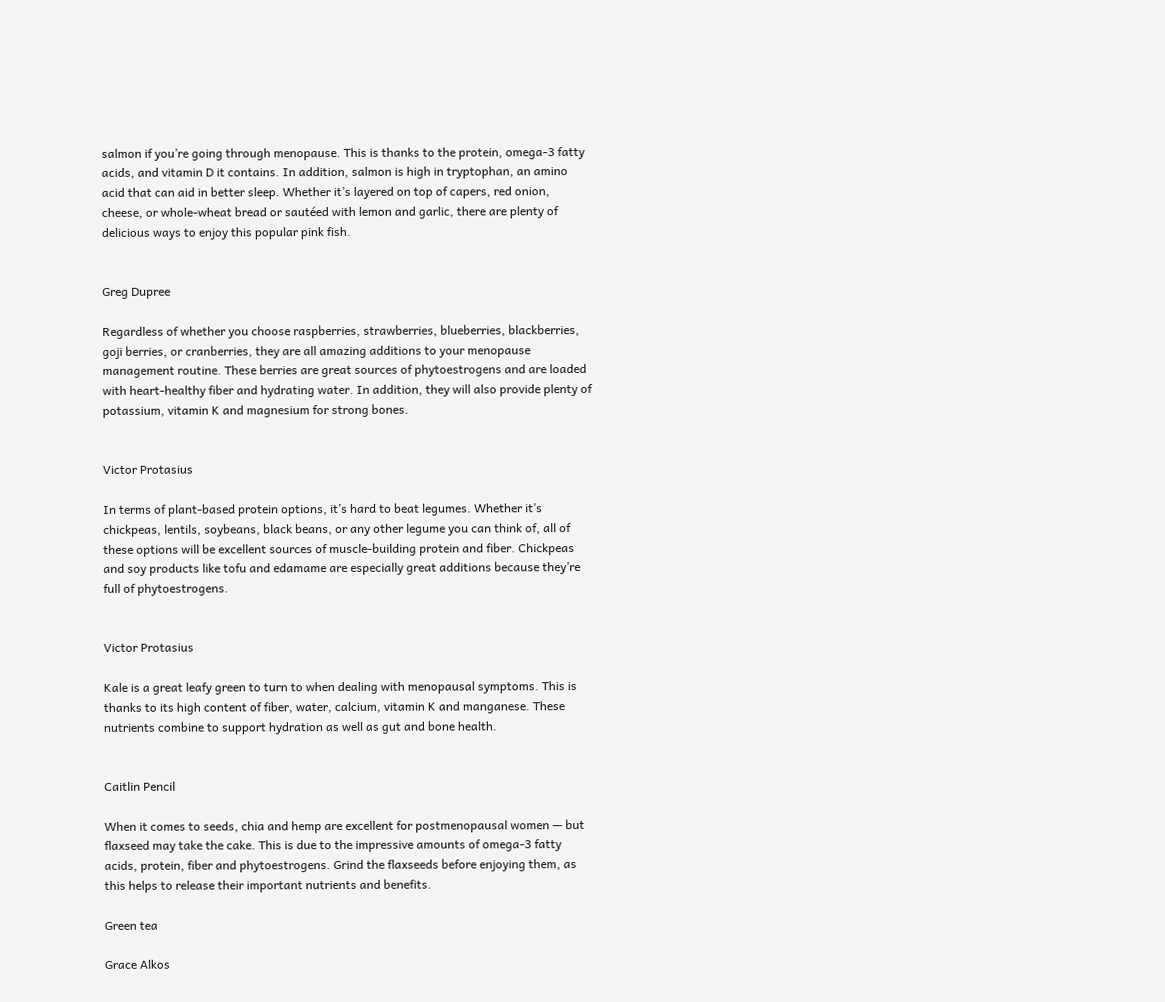salmon if you’re going through menopause. This is thanks to the protein, omega-3 fatty acids, and vitamin D it contains. In addition, salmon is high in tryptophan, an amino acid that can aid in better sleep. Whether it’s layered on top of capers, red onion, cheese, or whole-wheat bread or sautéed with lemon and garlic, there are plenty of delicious ways to enjoy this popular pink fish.


Greg Dupree

Regardless of whether you choose raspberries, strawberries, blueberries, blackberries, goji berries, or cranberries, they are all amazing additions to your menopause management routine. These berries are great sources of phytoestrogens and are loaded with heart-healthy fiber and hydrating water. In addition, they will also provide plenty of potassium, vitamin K and magnesium for strong bones.


Victor Protasius

In terms of plant-based protein options, it’s hard to beat legumes. Whether it’s chickpeas, lentils, soybeans, black beans, or any other legume you can think of, all of these options will be excellent sources of muscle-building protein and fiber. Chickpeas and soy products like tofu and edamame are especially great additions because they’re full of phytoestrogens.


Victor Protasius

Kale is a great leafy green to turn to when dealing with menopausal symptoms. This is thanks to its high content of fiber, water, calcium, vitamin K and manganese. These nutrients combine to support hydration as well as gut and bone health.


Caitlin Pencil

When it comes to seeds, chia and hemp are excellent for postmenopausal women — but flaxseed may take the cake. This is due to the impressive amounts of omega-3 fatty acids, protein, fiber and phytoestrogens. Grind the flaxseeds before enjoying them, as this helps to release their important nutrients and benefits.

Green tea

Grace Alkos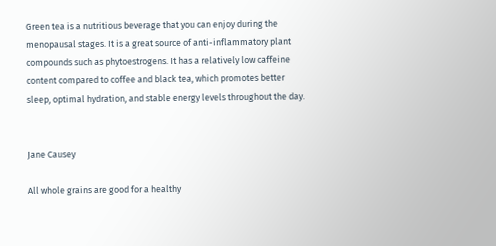Green tea is a nutritious beverage that you can enjoy during the menopausal stages. It is a great source of anti-inflammatory plant compounds such as phytoestrogens. It has a relatively low caffeine content compared to coffee and black tea, which promotes better sleep, optimal hydration, and stable energy levels throughout the day.


Jane Causey

All whole grains are good for a healthy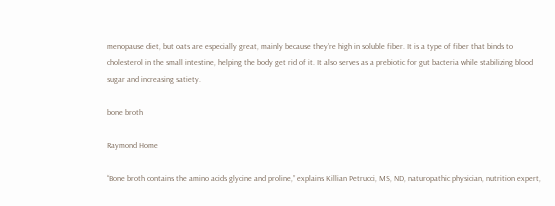menopause diet, but oats are especially great, mainly because they’re high in soluble fiber. It is a type of fiber that binds to cholesterol in the small intestine, helping the body get rid of it. It also serves as a prebiotic for gut bacteria while stabilizing blood sugar and increasing satiety.

bone broth

Raymond Home

“Bone broth contains the amino acids glycine and proline,” explains Killian Petrucci, MS, ND, naturopathic physician, nutrition expert,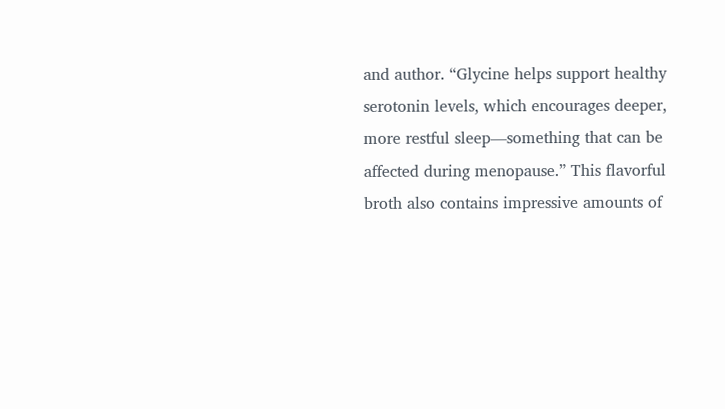and author. “Glycine helps support healthy serotonin levels, which encourages deeper, more restful sleep—something that can be affected during menopause.” This flavorful broth also contains impressive amounts of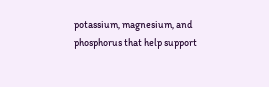potassium, magnesium, and phosphorus that help support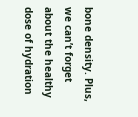bone density. Plus, we can’t forget about the healthy dose of hydration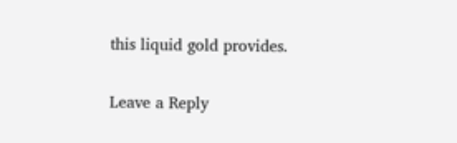this liquid gold provides.

Leave a Reply